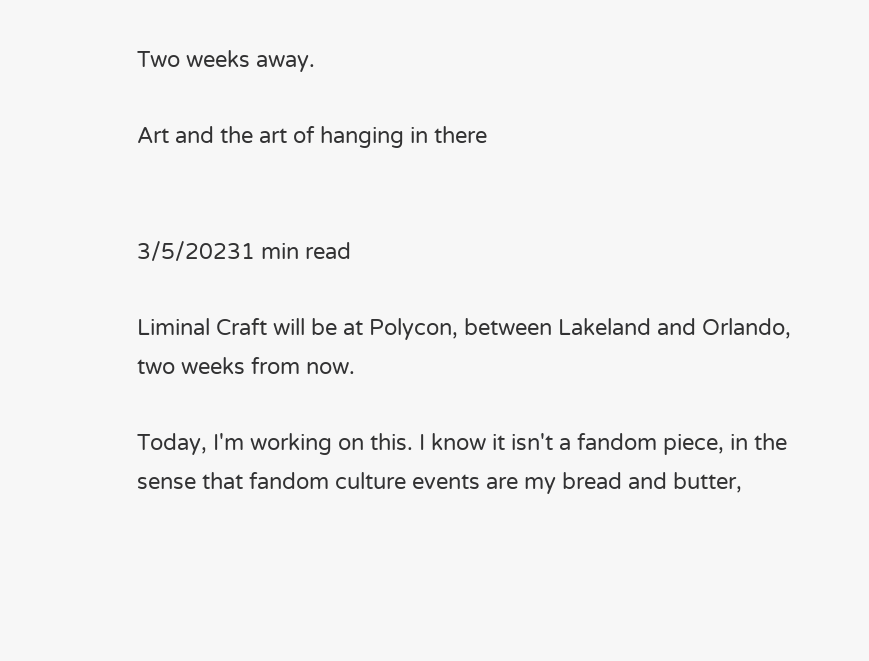Two weeks away.

Art and the art of hanging in there


3/5/20231 min read

Liminal Craft will be at Polycon, between Lakeland and Orlando, two weeks from now.

Today, I'm working on this. I know it isn't a fandom piece, in the sense that fandom culture events are my bread and butter,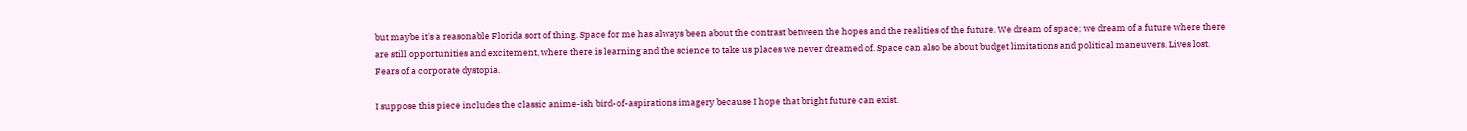but maybe it's a reasonable Florida sort of thing. Space for me has always been about the contrast between the hopes and the realities of the future. We dream of space; we dream of a future where there are still opportunities and excitement, where there is learning and the science to take us places we never dreamed of. Space can also be about budget limitations and political maneuvers. Lives lost. Fears of a corporate dystopia.

I suppose this piece includes the classic anime-ish bird-of-aspirations imagery because I hope that bright future can exist.